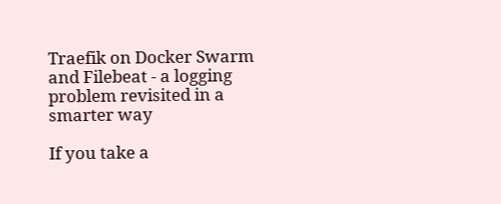Traefik on Docker Swarm and Filebeat - a logging problem revisited in a smarter way

If you take a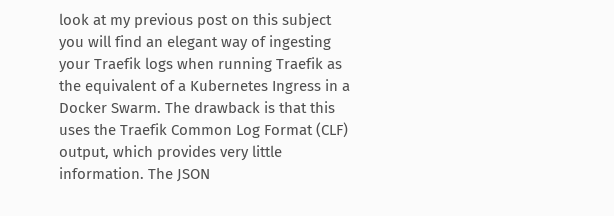look at my previous post on this subject you will find an elegant way of ingesting your Traefik logs when running Traefik as the equivalent of a Kubernetes Ingress in a Docker Swarm. The drawback is that this uses the Traefik Common Log Format (CLF) output, which provides very little information. The JSON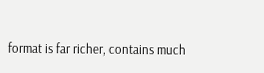format is far richer, contains much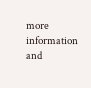more information and